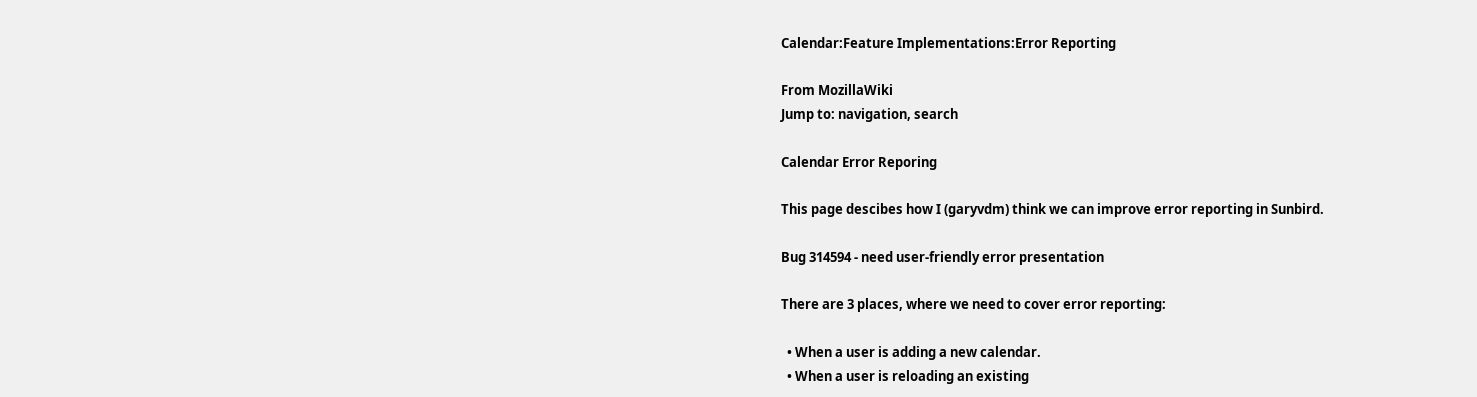Calendar:Feature Implementations:Error Reporting

From MozillaWiki
Jump to: navigation, search

Calendar Error Reporing

This page descibes how I (garyvdm) think we can improve error reporting in Sunbird.

Bug 314594 - need user-friendly error presentation

There are 3 places, where we need to cover error reporting:

  • When a user is adding a new calendar.
  • When a user is reloading an existing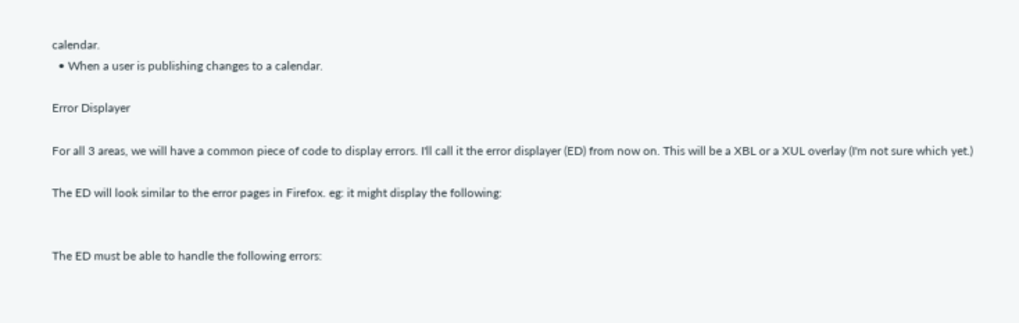calendar.
  • When a user is publishing changes to a calendar.

Error Displayer

For all 3 areas, we will have a common piece of code to display errors. I'll call it the error displayer (ED) from now on. This will be a XBL or a XUL overlay (I'm not sure which yet.)

The ED will look similar to the error pages in Firefox. eg: it might display the following:


The ED must be able to handle the following errors: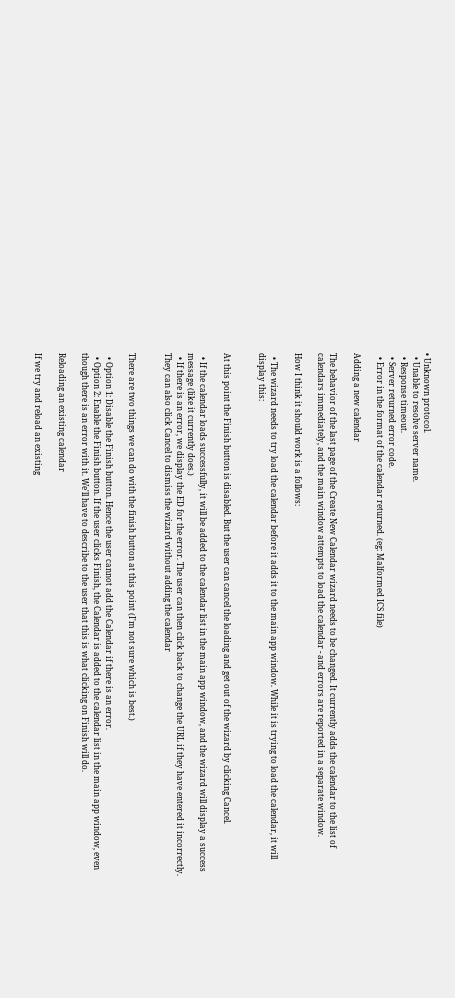• Unknown protocol.
  • Unable to resolve server name.
  • Response timeout.
  • Server returned error code.
  • Error in the format of the calendar returned. (eg: Malformed ICS file)

Adding a new calendar

The behavior of the last page of the Create New Calendar wizard needs to be changed. It currently adds the calendar to the list of calendars immediately, and the main window attempts to load the calendar - and errors are reported in a separate window.

How I think it should work is a follows:

  • The wizard needs to try load the calendar before it adds it to the main app window. While it is trying to load the calendar, it will display this:


At this point the Finish button is disabled. But the user can cancel the loading and get out of the wizard by clicking Cancel.

  • If the calendar loads successfully, it will be added to the calendar list in the main app window, and the wizard will display a success message (like it currently does.)
  • If there is an error, we display the ED for the error. The user can then click back to change the URL if they have entered it incorrectly. They can also click Cancel to dismiss the wizard without adding the calendar


There are two things we can do with the finish button at this point (I'm not sure which is best.)

  • Option 1: Disable the Finish button. Hence the user cannot add the Calendar if there is an error.
  • Option 2: Enable the Finish button. If the user clicks Finish, the Calendar is added to the calendar list in the main app window, even though there is an error with it. We'll have to describe to the user that this is what clicking on Finish will do.

Reloading an existing calendar

If we try and reload an existing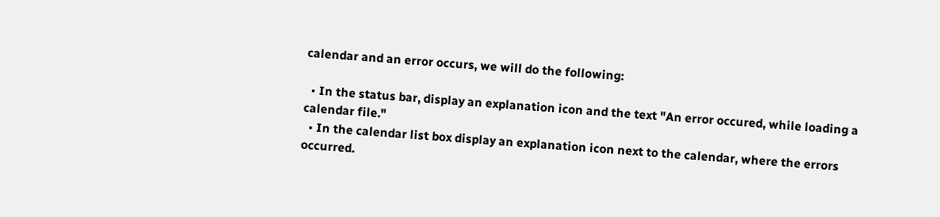calendar and an error occurs, we will do the following:

  • In the status bar, display an explanation icon and the text "An error occured, while loading a calendar file."
  • In the calendar list box display an explanation icon next to the calendar, where the errors occurred.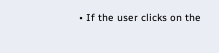• If the user clicks on the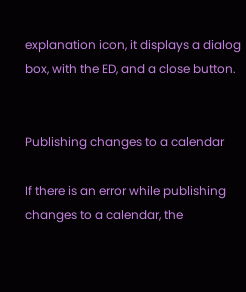explanation icon, it displays a dialog box, with the ED, and a close button.


Publishing changes to a calendar

If there is an error while publishing changes to a calendar, the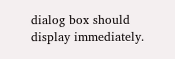dialog box should display immediately.